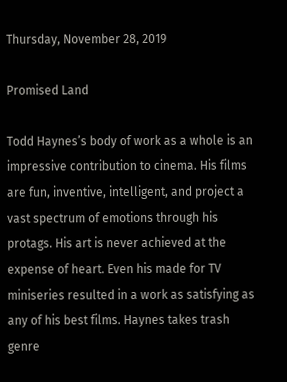Thursday, November 28, 2019

Promised Land

Todd Haynes’s body of work as a whole is an impressive contribution to cinema. His films are fun, inventive, intelligent, and project a vast spectrum of emotions through his protags. His art is never achieved at the expense of heart. Even his made for TV miniseries resulted in a work as satisfying as any of his best films. Haynes takes trash genre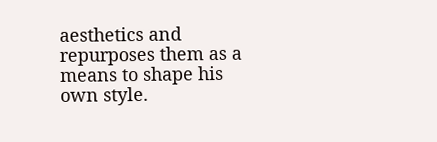aesthetics and repurposes them as a means to shape his own style.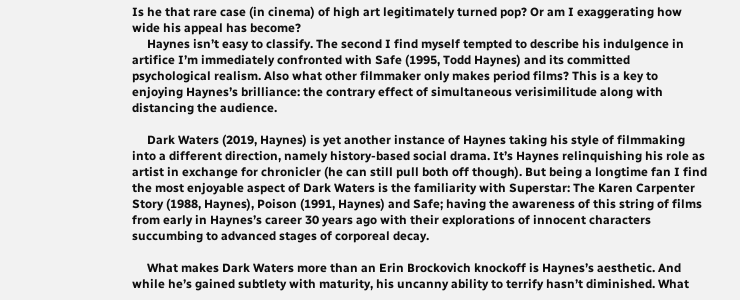Is he that rare case (in cinema) of high art legitimately turned pop? Or am I exaggerating how wide his appeal has become?
     Haynes isn’t easy to classify. The second I find myself tempted to describe his indulgence in artifice I’m immediately confronted with Safe (1995, Todd Haynes) and its committed psychological realism. Also what other filmmaker only makes period films? This is a key to enjoying Haynes’s brilliance: the contrary effect of simultaneous verisimilitude along with distancing the audience.

     Dark Waters (2019, Haynes) is yet another instance of Haynes taking his style of filmmaking into a different direction, namely history-based social drama. It’s Haynes relinquishing his role as artist in exchange for chronicler (he can still pull both off though). But being a longtime fan I find the most enjoyable aspect of Dark Waters is the familiarity with Superstar: The Karen Carpenter Story (1988, Haynes), Poison (1991, Haynes) and Safe; having the awareness of this string of films from early in Haynes’s career 30 years ago with their explorations of innocent characters succumbing to advanced stages of corporeal decay.

     What makes Dark Waters more than an Erin Brockovich knockoff is Haynes’s aesthetic. And while he’s gained subtlety with maturity, his uncanny ability to terrify hasn’t diminished. What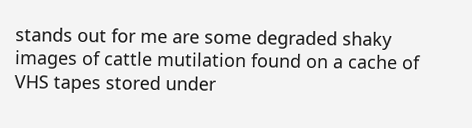stands out for me are some degraded shaky images of cattle mutilation found on a cache of VHS tapes stored under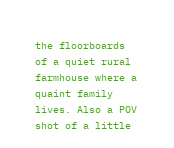the floorboards of a quiet rural farmhouse where a quaint family lives. Also a POV shot of a little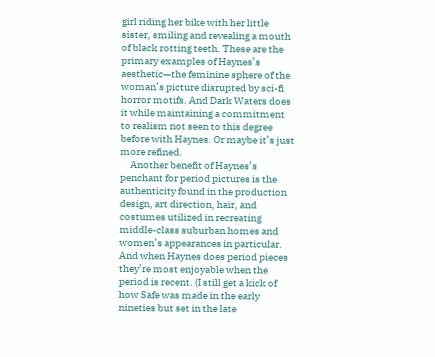girl riding her bike with her little sister, smiling and revealing a mouth of black rotting teeth. These are the primary examples of Haynes’s aesthetic—the feminine sphere of the woman’s picture disrupted by sci-fi horror motifs. And Dark Waters does it while maintaining a commitment to realism not seen to this degree before with Haynes. Or maybe it’s just more refined.
     Another benefit of Haynes’s penchant for period pictures is the authenticity found in the production design, art direction, hair, and costumes utilized in recreating middle-class suburban homes and women’s appearances in particular. And when Haynes does period pieces they’re most enjoyable when the period is recent. (I still get a kick of how Safe was made in the early nineties but set in the late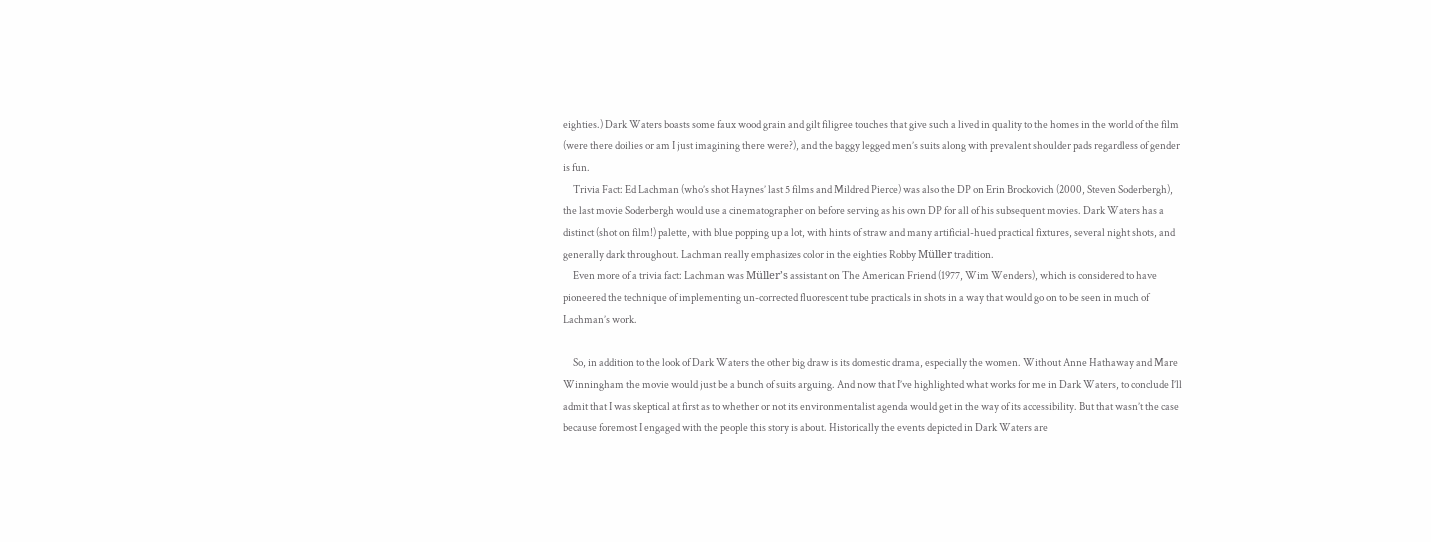eighties.) Dark Waters boasts some faux wood grain and gilt filigree touches that give such a lived in quality to the homes in the world of the film (were there doilies or am I just imagining there were?), and the baggy legged men’s suits along with prevalent shoulder pads regardless of gender is fun.
     Trivia Fact: Ed Lachman (who’s shot Haynes’ last 5 films and Mildred Pierce) was also the DP on Erin Brockovich (2000, Steven Soderbergh), the last movie Soderbergh would use a cinematographer on before serving as his own DP for all of his subsequent movies. Dark Waters has a distinct (shot on film!) palette, with blue popping up a lot, with hints of straw and many artificial-hued practical fixtures, several night shots, and generally dark throughout. Lachman really emphasizes color in the eighties Robby Müller tradition.
     Even more of a trivia fact: Lachman was Müller’s assistant on The American Friend (1977, Wim Wenders), which is considered to have pioneered the technique of implementing un-corrected fluorescent tube practicals in shots in a way that would go on to be seen in much of Lachman’s work.

     So, in addition to the look of Dark Waters the other big draw is its domestic drama, especially the women. Without Anne Hathaway and Mare Winningham the movie would just be a bunch of suits arguing. And now that I’ve highlighted what works for me in Dark Waters, to conclude I’ll admit that I was skeptical at first as to whether or not its environmentalist agenda would get in the way of its accessibility. But that wasn’t the case because foremost I engaged with the people this story is about. Historically the events depicted in Dark Waters are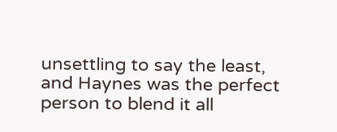unsettling to say the least, and Haynes was the perfect person to blend it all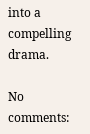into a compelling drama.

No comments: